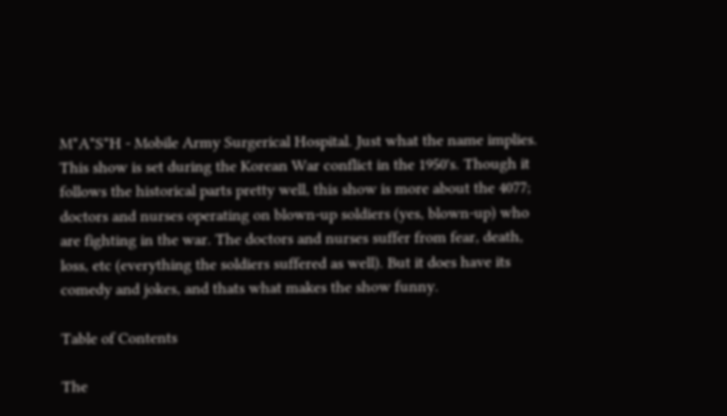M*A*S*H - Mobile Army Surgerical Hospital. Just what the name implies. This show is set during the Korean War conflict in the 1950's. Though it follows the historical parts pretty well, this show is more about the 4077; doctors and nurses operating on blown-up soldiers (yes, blown-up) who are fighting in the war. The doctors and nurses suffer from fear, death, loss, etc (everything the soldiers suffered as well). But it does have its comedy and jokes, and thats what makes the show funny.

Table of Contents

The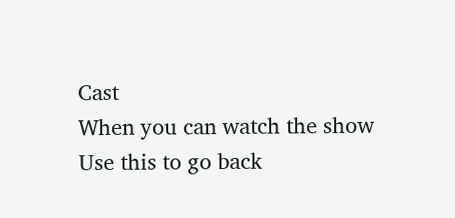Cast
When you can watch the show
Use this to go back